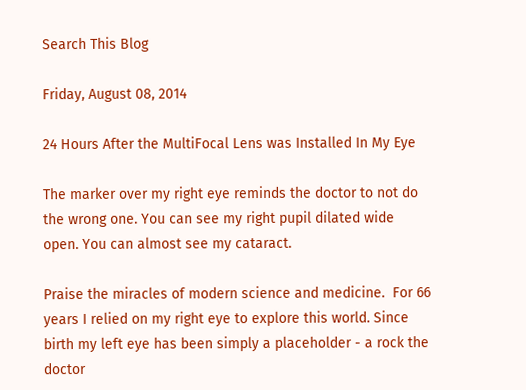Search This Blog

Friday, August 08, 2014

24 Hours After the MultiFocal Lens was Installed In My Eye

The marker over my right eye reminds the doctor to not do the wrong one. You can see my right pupil dilated wide open. You can almost see my cataract.

Praise the miracles of modern science and medicine.  For 66 years I relied on my right eye to explore this world. Since birth my left eye has been simply a placeholder - a rock the doctor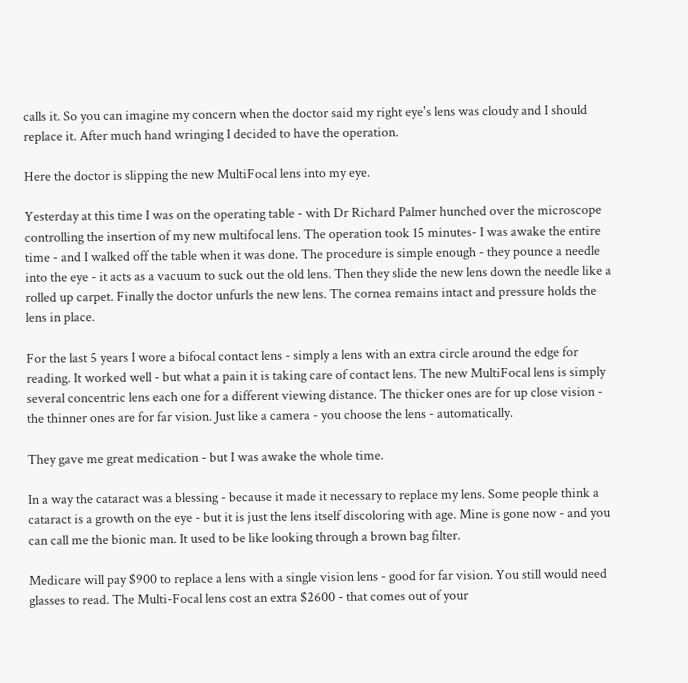calls it. So you can imagine my concern when the doctor said my right eye's lens was cloudy and I should replace it. After much hand wringing I decided to have the operation.

Here the doctor is slipping the new MultiFocal lens into my eye.

Yesterday at this time I was on the operating table - with Dr Richard Palmer hunched over the microscope controlling the insertion of my new multifocal lens. The operation took 15 minutes- I was awake the entire time - and I walked off the table when it was done. The procedure is simple enough - they pounce a needle into the eye - it acts as a vacuum to suck out the old lens. Then they slide the new lens down the needle like a rolled up carpet. Finally the doctor unfurls the new lens. The cornea remains intact and pressure holds the lens in place.

For the last 5 years I wore a bifocal contact lens - simply a lens with an extra circle around the edge for reading. It worked well - but what a pain it is taking care of contact lens. The new MultiFocal lens is simply several concentric lens each one for a different viewing distance. The thicker ones are for up close vision - the thinner ones are for far vision. Just like a camera - you choose the lens - automatically.

They gave me great medication - but I was awake the whole time.

In a way the cataract was a blessing - because it made it necessary to replace my lens. Some people think a cataract is a growth on the eye - but it is just the lens itself discoloring with age. Mine is gone now - and you can call me the bionic man. It used to be like looking through a brown bag filter.

Medicare will pay $900 to replace a lens with a single vision lens - good for far vision. You still would need glasses to read. The Multi-Focal lens cost an extra $2600 - that comes out of your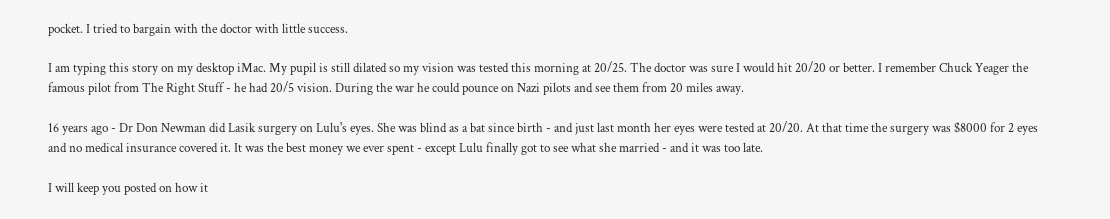pocket. I tried to bargain with the doctor with little success.

I am typing this story on my desktop iMac. My pupil is still dilated so my vision was tested this morning at 20/25. The doctor was sure I would hit 20/20 or better. I remember Chuck Yeager the famous pilot from The Right Stuff - he had 20/5 vision. During the war he could pounce on Nazi pilots and see them from 20 miles away.

16 years ago - Dr Don Newman did Lasik surgery on Lulu's eyes. She was blind as a bat since birth - and just last month her eyes were tested at 20/20. At that time the surgery was $8000 for 2 eyes and no medical insurance covered it. It was the best money we ever spent - except Lulu finally got to see what she married - and it was too late.

I will keep you posted on how it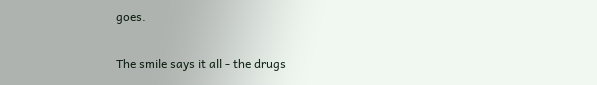goes.

The smile says it all - the drugs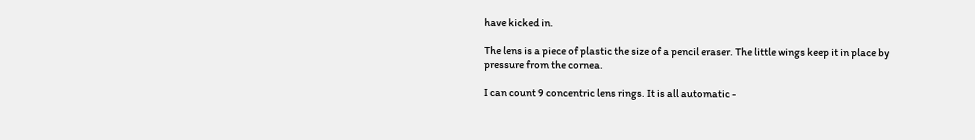have kicked in.

The lens is a piece of plastic the size of a pencil eraser. The little wings keep it in place by pressure from the cornea.

I can count 9 concentric lens rings. It is all automatic -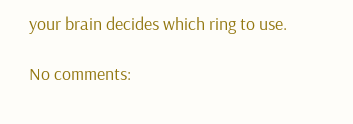your brain decides which ring to use.

No comments: